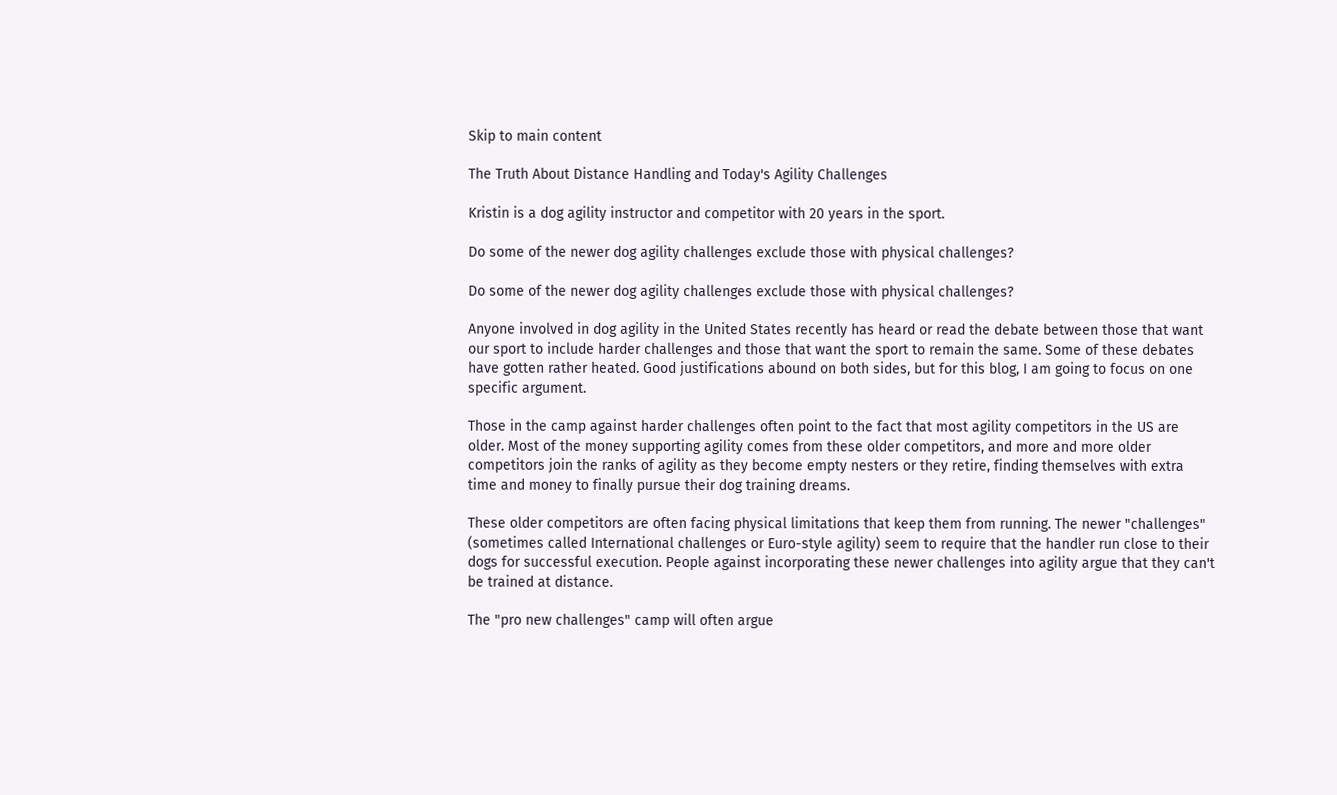Skip to main content

The Truth About Distance Handling and Today's Agility Challenges

Kristin is a dog agility instructor and competitor with 20 years in the sport.

Do some of the newer dog agility challenges exclude those with physical challenges?

Do some of the newer dog agility challenges exclude those with physical challenges?

Anyone involved in dog agility in the United States recently has heard or read the debate between those that want our sport to include harder challenges and those that want the sport to remain the same. Some of these debates have gotten rather heated. Good justifications abound on both sides, but for this blog, I am going to focus on one specific argument.

Those in the camp against harder challenges often point to the fact that most agility competitors in the US are older. Most of the money supporting agility comes from these older competitors, and more and more older competitors join the ranks of agility as they become empty nesters or they retire, finding themselves with extra time and money to finally pursue their dog training dreams.

These older competitors are often facing physical limitations that keep them from running. The newer "challenges" (sometimes called International challenges or Euro-style agility) seem to require that the handler run close to their dogs for successful execution. People against incorporating these newer challenges into agility argue that they can't be trained at distance.

The "pro new challenges" camp will often argue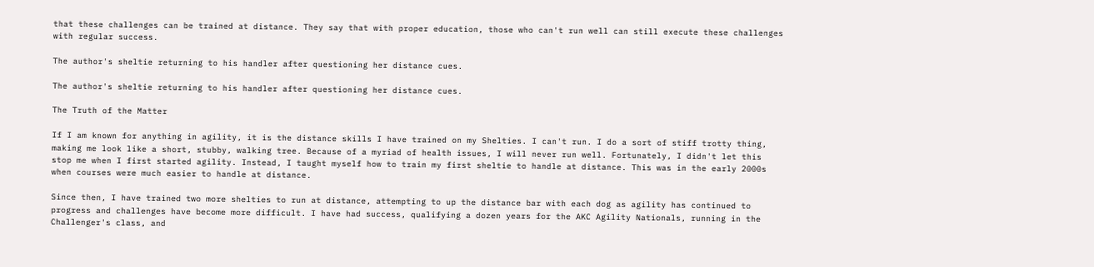that these challenges can be trained at distance. They say that with proper education, those who can't run well can still execute these challenges with regular success.

The author's sheltie returning to his handler after questioning her distance cues.

The author's sheltie returning to his handler after questioning her distance cues.

The Truth of the Matter

If I am known for anything in agility, it is the distance skills I have trained on my Shelties. I can't run. I do a sort of stiff trotty thing, making me look like a short, stubby, walking tree. Because of a myriad of health issues, I will never run well. Fortunately, I didn't let this stop me when I first started agility. Instead, I taught myself how to train my first sheltie to handle at distance. This was in the early 2000s when courses were much easier to handle at distance.

Since then, I have trained two more shelties to run at distance, attempting to up the distance bar with each dog as agility has continued to progress and challenges have become more difficult. I have had success, qualifying a dozen years for the AKC Agility Nationals, running in the Challenger's class, and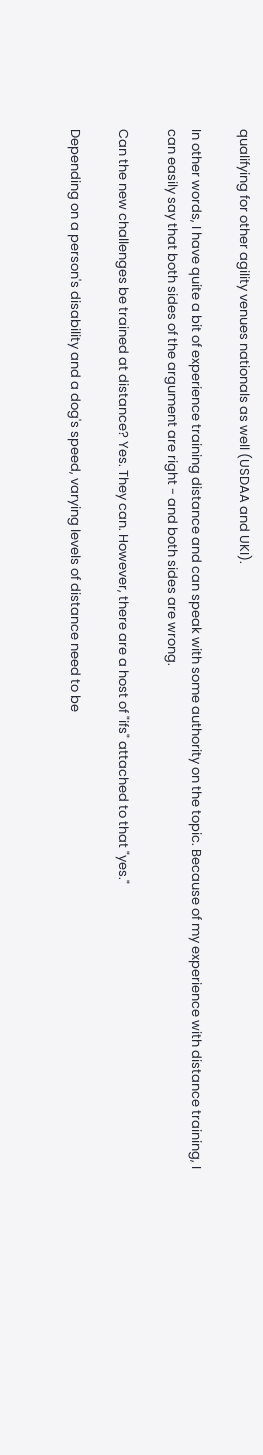qualifying for other agility venues nationals as well (USDAA and UKI).

In other words, I have quite a bit of experience training distance and can speak with some authority on the topic. Because of my experience with distance training, I can easily say that both sides of the argument are right - and both sides are wrong.

Can the new challenges be trained at distance? Yes. They can. However, there are a host of "ifs" attached to that "yes."

Depending on a person's disability and a dog's speed, varying levels of distance need to be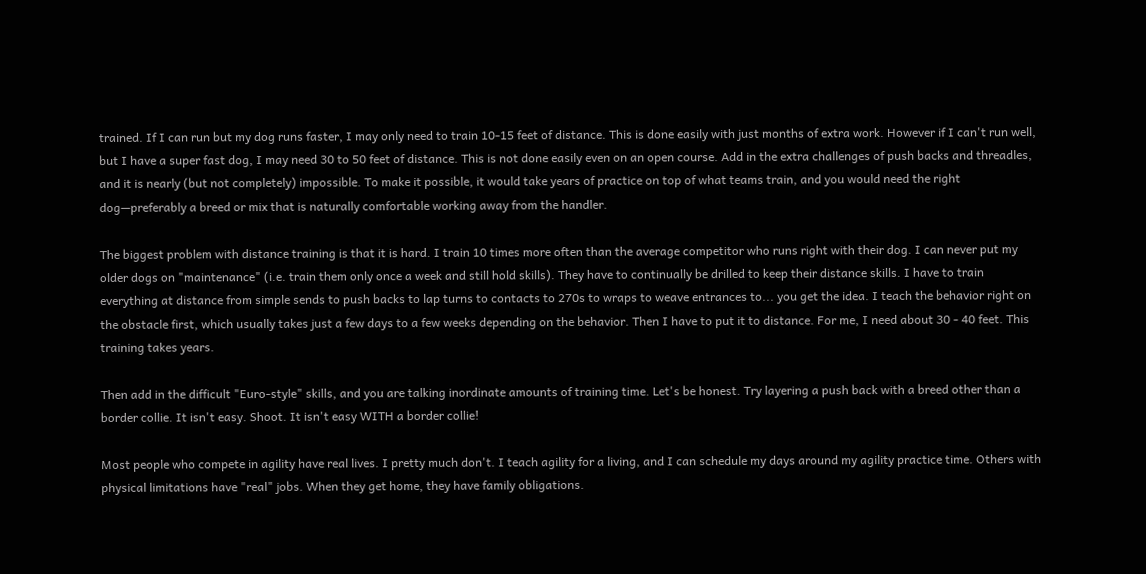trained. If I can run but my dog runs faster, I may only need to train 10-15 feet of distance. This is done easily with just months of extra work. However if I can't run well, but I have a super fast dog, I may need 30 to 50 feet of distance. This is not done easily even on an open course. Add in the extra challenges of push backs and threadles, and it is nearly (but not completely) impossible. To make it possible, it would take years of practice on top of what teams train, and you would need the right dog—preferably a breed or mix that is naturally comfortable working away from the handler.

The biggest problem with distance training is that it is hard. I train 10 times more often than the average competitor who runs right with their dog. I can never put my older dogs on "maintenance" (i.e. train them only once a week and still hold skills). They have to continually be drilled to keep their distance skills. I have to train everything at distance from simple sends to push backs to lap turns to contacts to 270s to wraps to weave entrances to... you get the idea. I teach the behavior right on the obstacle first, which usually takes just a few days to a few weeks depending on the behavior. Then I have to put it to distance. For me, I need about 30 - 40 feet. This training takes years.

Then add in the difficult "Euro-style" skills, and you are talking inordinate amounts of training time. Let's be honest. Try layering a push back with a breed other than a border collie. It isn't easy. Shoot. It isn't easy WITH a border collie!

Most people who compete in agility have real lives. I pretty much don't. I teach agility for a living, and I can schedule my days around my agility practice time. Others with physical limitations have "real" jobs. When they get home, they have family obligations.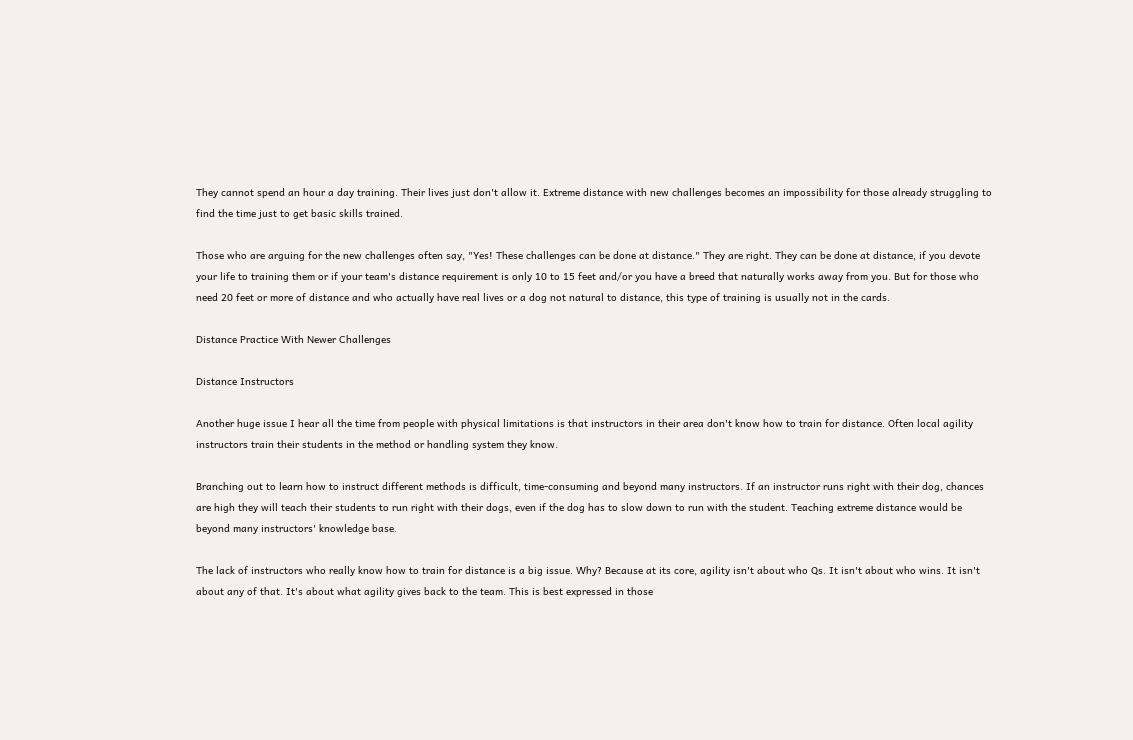They cannot spend an hour a day training. Their lives just don't allow it. Extreme distance with new challenges becomes an impossibility for those already struggling to find the time just to get basic skills trained.

Those who are arguing for the new challenges often say, "Yes! These challenges can be done at distance." They are right. They can be done at distance, if you devote your life to training them or if your team's distance requirement is only 10 to 15 feet and/or you have a breed that naturally works away from you. But for those who need 20 feet or more of distance and who actually have real lives or a dog not natural to distance, this type of training is usually not in the cards.

Distance Practice With Newer Challenges

Distance Instructors

Another huge issue I hear all the time from people with physical limitations is that instructors in their area don't know how to train for distance. Often local agility instructors train their students in the method or handling system they know.

Branching out to learn how to instruct different methods is difficult, time-consuming and beyond many instructors. If an instructor runs right with their dog, chances are high they will teach their students to run right with their dogs, even if the dog has to slow down to run with the student. Teaching extreme distance would be beyond many instructors' knowledge base.

The lack of instructors who really know how to train for distance is a big issue. Why? Because at its core, agility isn't about who Qs. It isn't about who wins. It isn't about any of that. It's about what agility gives back to the team. This is best expressed in those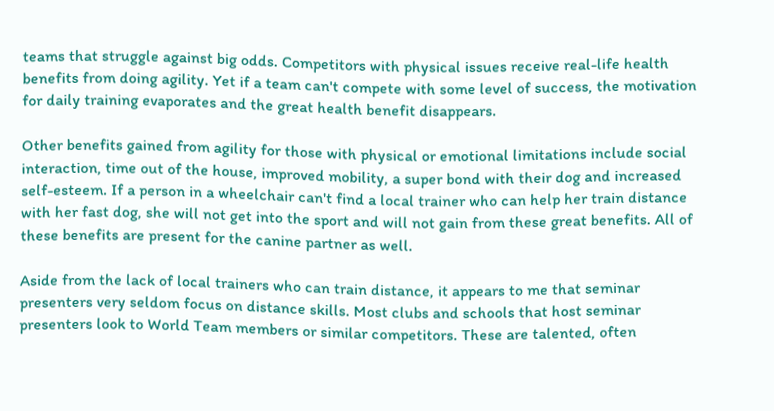teams that struggle against big odds. Competitors with physical issues receive real-life health benefits from doing agility. Yet if a team can't compete with some level of success, the motivation for daily training evaporates and the great health benefit disappears.

Other benefits gained from agility for those with physical or emotional limitations include social interaction, time out of the house, improved mobility, a super bond with their dog and increased self-esteem. If a person in a wheelchair can't find a local trainer who can help her train distance with her fast dog, she will not get into the sport and will not gain from these great benefits. All of these benefits are present for the canine partner as well.

Aside from the lack of local trainers who can train distance, it appears to me that seminar presenters very seldom focus on distance skills. Most clubs and schools that host seminar presenters look to World Team members or similar competitors. These are talented, often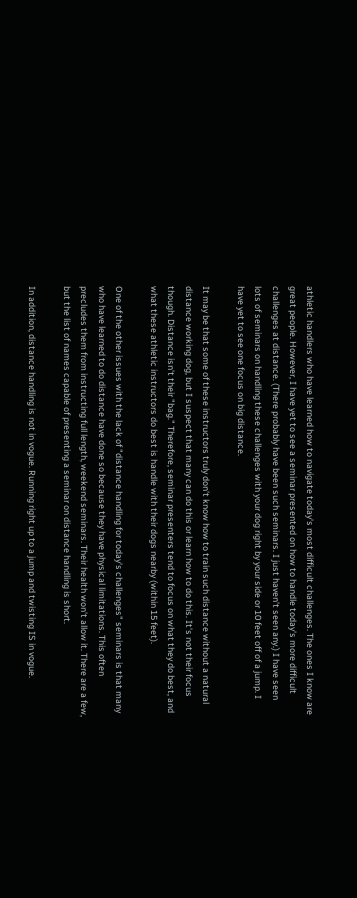athletic handlers who have learned how to navigate today's most difficult challenges. The ones I know are great people. However, I have yet to see a seminar presented on how to handle today's more difficult challenges at distance. (There probably have been such seminars. I just haven't seen any.) I have seen lots of seminars on handling these challenges with your dog right by your side or 10 feet off of a jump. I have yet to see one focus on big distance.

It may be that some of these instructors truly don't know how to train such distance without a natural distance working dog, but I suspect that many can do this or learn how to do this. It's not their focus though. Distance isn't their "bag." Therefore, seminar presenters tend to focus on what they do best, and what these athletic instructors do best is handle with their dogs nearby (within 15 feet).

One of the other issues with the lack of "distance handling for today's challenges" seminars is that many who have learned to do distance have done so because they have physical limitations. This often precludes them from instructing full length, weekend seminars. Their health won't allow it. There are a few, but the list of names capable of presenting a seminar on distance handling is short.

In addition, distance handling is not in vogue. Running right up to a jump and twisting IS in vogue.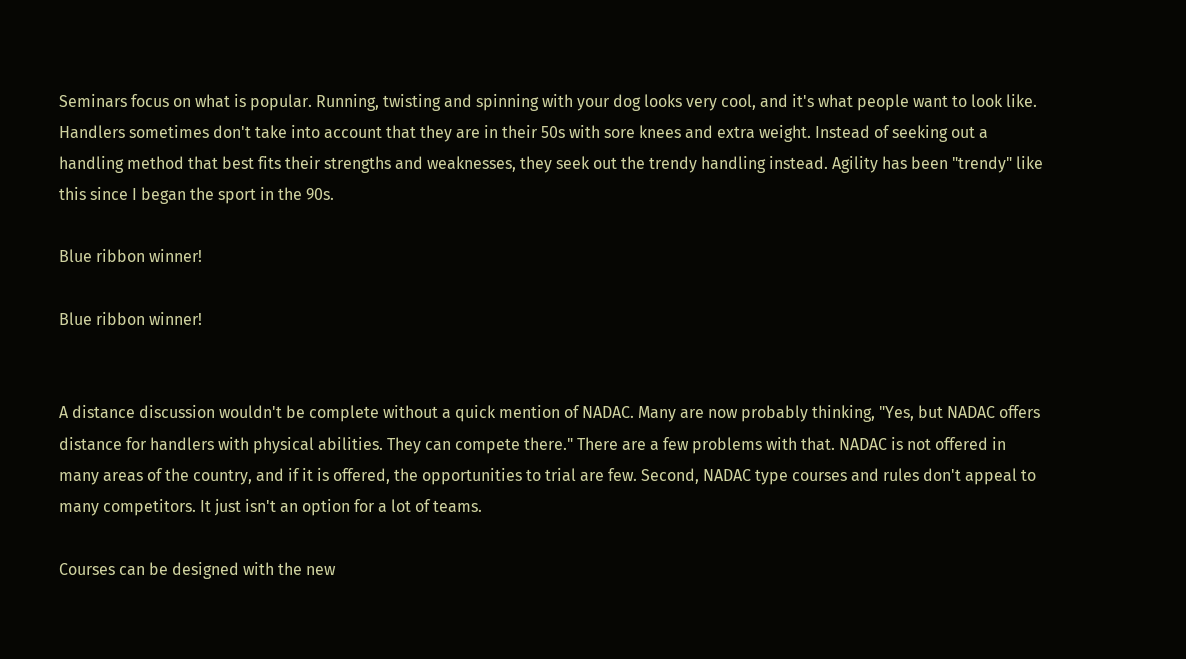Seminars focus on what is popular. Running, twisting and spinning with your dog looks very cool, and it's what people want to look like. Handlers sometimes don't take into account that they are in their 50s with sore knees and extra weight. Instead of seeking out a handling method that best fits their strengths and weaknesses, they seek out the trendy handling instead. Agility has been "trendy" like this since I began the sport in the 90s.

Blue ribbon winner!

Blue ribbon winner!


A distance discussion wouldn't be complete without a quick mention of NADAC. Many are now probably thinking, "Yes, but NADAC offers distance for handlers with physical abilities. They can compete there." There are a few problems with that. NADAC is not offered in many areas of the country, and if it is offered, the opportunities to trial are few. Second, NADAC type courses and rules don't appeal to many competitors. It just isn't an option for a lot of teams.

Courses can be designed with the new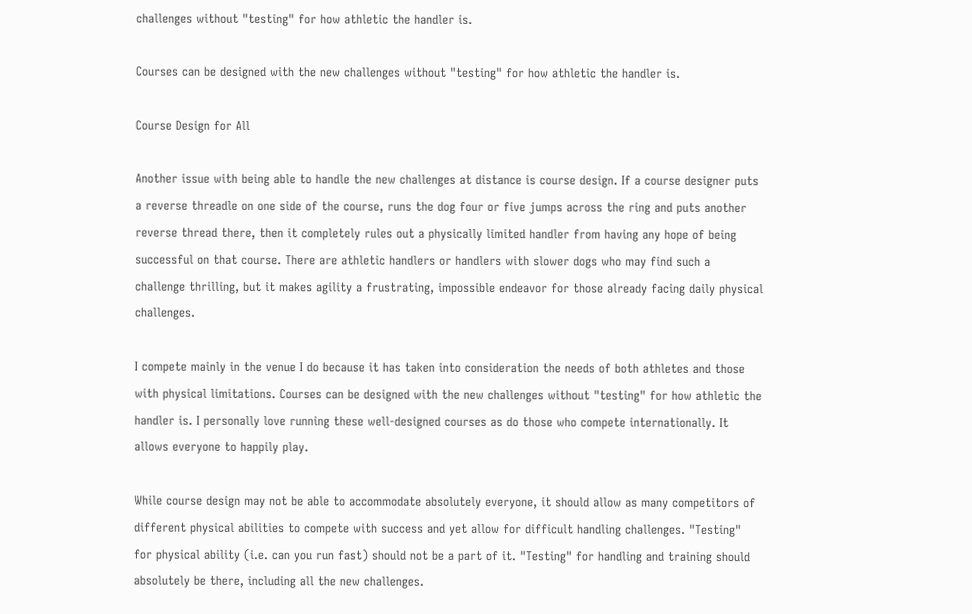challenges without "testing" for how athletic the handler is.

Courses can be designed with the new challenges without "testing" for how athletic the handler is.

Course Design for All

Another issue with being able to handle the new challenges at distance is course design. If a course designer puts a reverse threadle on one side of the course, runs the dog four or five jumps across the ring and puts another reverse thread there, then it completely rules out a physically limited handler from having any hope of being successful on that course. There are athletic handlers or handlers with slower dogs who may find such a challenge thrilling, but it makes agility a frustrating, impossible endeavor for those already facing daily physical challenges.

I compete mainly in the venue I do because it has taken into consideration the needs of both athletes and those with physical limitations. Courses can be designed with the new challenges without "testing" for how athletic the handler is. I personally love running these well-designed courses as do those who compete internationally. It allows everyone to happily play.

While course design may not be able to accommodate absolutely everyone, it should allow as many competitors of different physical abilities to compete with success and yet allow for difficult handling challenges. "Testing" for physical ability (i.e. can you run fast) should not be a part of it. "Testing" for handling and training should absolutely be there, including all the new challenges.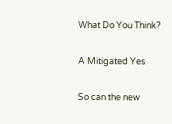What Do You Think?

A Mitigated Yes

So can the new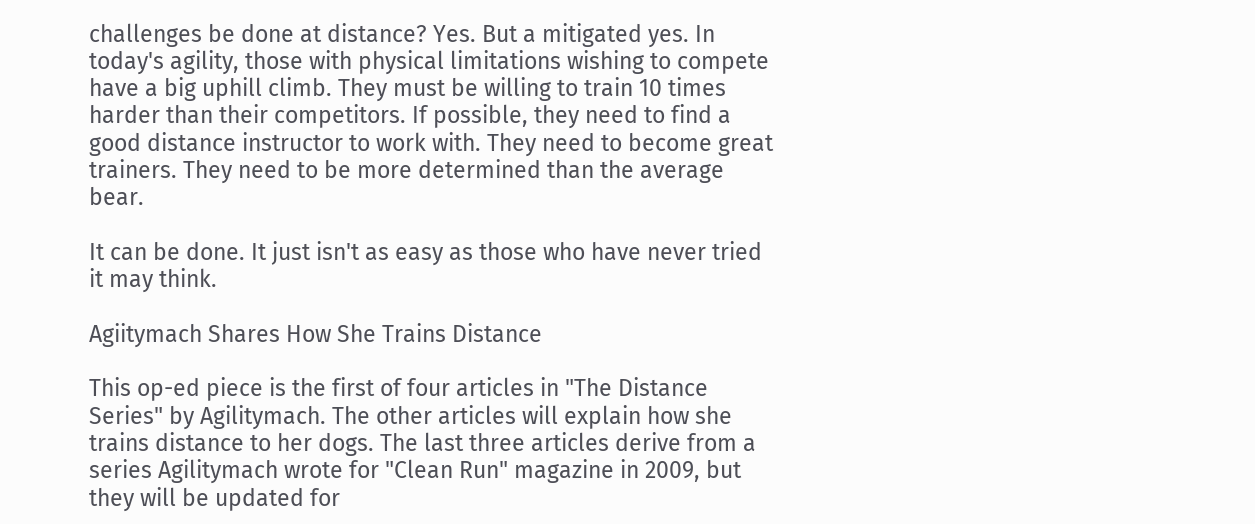challenges be done at distance? Yes. But a mitigated yes. In today's agility, those with physical limitations wishing to compete have a big uphill climb. They must be willing to train 10 times harder than their competitors. If possible, they need to find a good distance instructor to work with. They need to become great trainers. They need to be more determined than the average bear.

It can be done. It just isn't as easy as those who have never tried it may think.

Agiitymach Shares How She Trains Distance

This op-ed piece is the first of four articles in "The Distance Series" by Agilitymach. The other articles will explain how she trains distance to her dogs. The last three articles derive from a series Agilitymach wrote for "Clean Run" magazine in 2009, but they will be updated for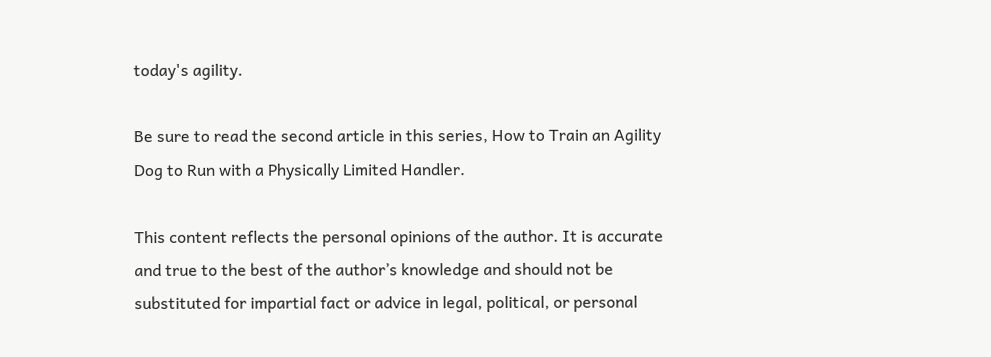today's agility.

Be sure to read the second article in this series, How to Train an Agility Dog to Run with a Physically Limited Handler.

This content reflects the personal opinions of the author. It is accurate and true to the best of the author’s knowledge and should not be substituted for impartial fact or advice in legal, political, or personal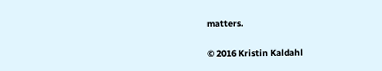matters.

© 2016 Kristin Kaldahl